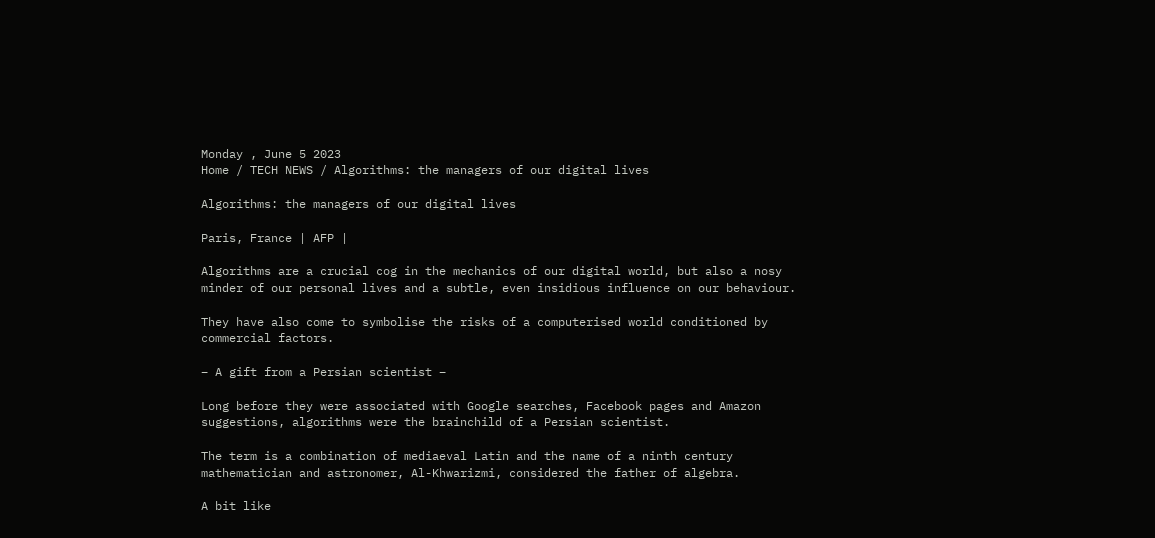Monday , June 5 2023
Home / TECH NEWS / Algorithms: the managers of our digital lives

Algorithms: the managers of our digital lives

Paris, France | AFP |

Algorithms are a crucial cog in the mechanics of our digital world, but also a nosy minder of our personal lives and a subtle, even insidious influence on our behaviour.

They have also come to symbolise the risks of a computerised world conditioned by commercial factors.

– A gift from a Persian scientist –

Long before they were associated with Google searches, Facebook pages and Amazon suggestions, algorithms were the brainchild of a Persian scientist.

The term is a combination of mediaeval Latin and the name of a ninth century mathematician and astronomer, Al-Khwarizmi, considered the father of algebra.

A bit like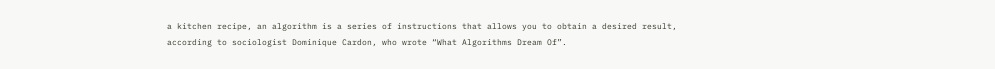a kitchen recipe, an algorithm is a series of instructions that allows you to obtain a desired result, according to sociologist Dominique Cardon, who wrote “What Algorithms Dream Of”.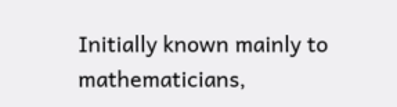Initially known mainly to mathematicians,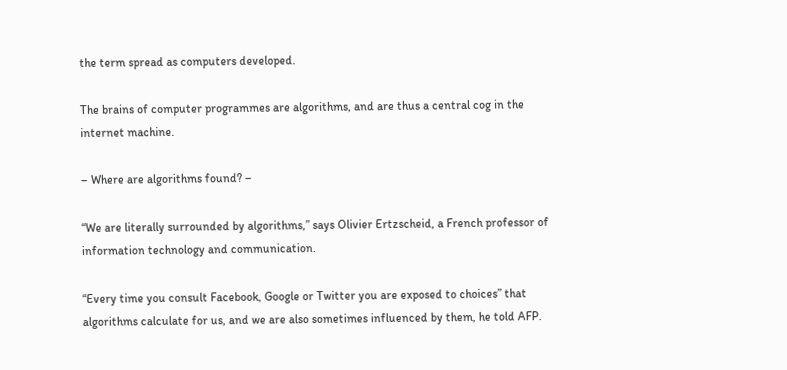the term spread as computers developed.

The brains of computer programmes are algorithms, and are thus a central cog in the internet machine.

– Where are algorithms found? –

“We are literally surrounded by algorithms,” says Olivier Ertzscheid, a French professor of information technology and communication.

“Every time you consult Facebook, Google or Twitter you are exposed to choices” that algorithms calculate for us, and we are also sometimes influenced by them, he told AFP.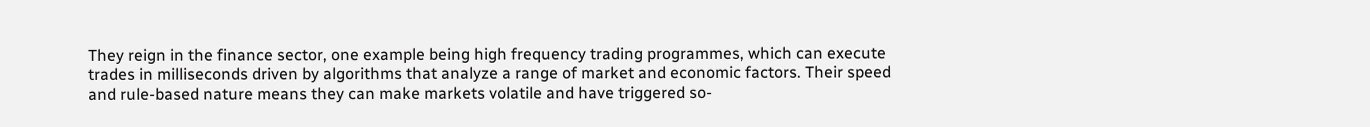They reign in the finance sector, one example being high frequency trading programmes, which can execute trades in milliseconds driven by algorithms that analyze a range of market and economic factors. Their speed and rule-based nature means they can make markets volatile and have triggered so-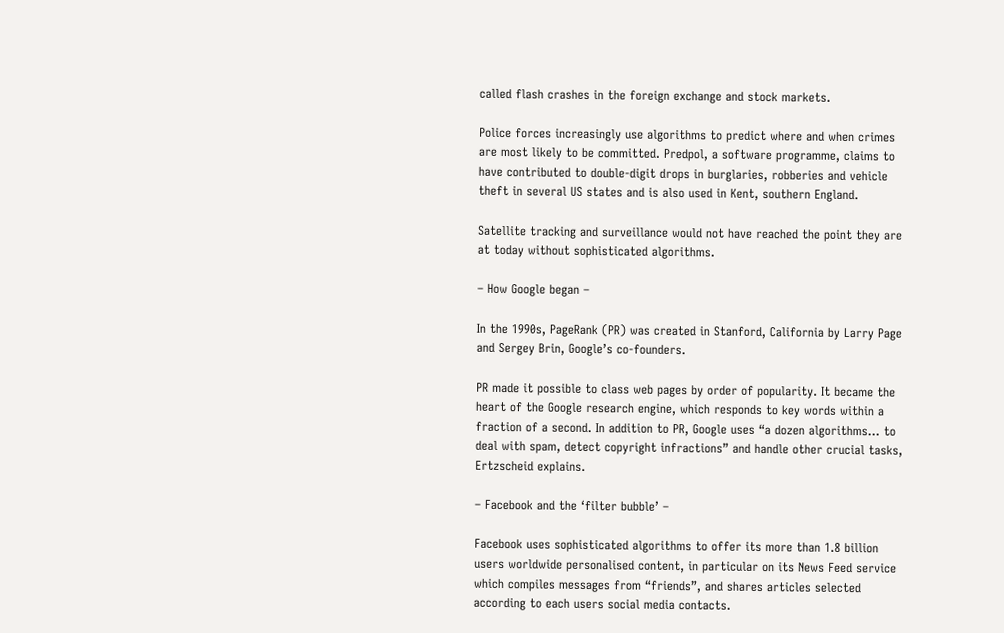called flash crashes in the foreign exchange and stock markets.

Police forces increasingly use algorithms to predict where and when crimes are most likely to be committed. Predpol, a software programme, claims to have contributed to double-digit drops in burglaries, robberies and vehicle theft in several US states and is also used in Kent, southern England.

Satellite tracking and surveillance would not have reached the point they are at today without sophisticated algorithms.

– How Google began –

In the 1990s, PageRank (PR) was created in Stanford, California by Larry Page and Sergey Brin, Google’s co-founders.

PR made it possible to class web pages by order of popularity. It became the heart of the Google research engine, which responds to key words within a fraction of a second. In addition to PR, Google uses “a dozen algorithms… to deal with spam, detect copyright infractions” and handle other crucial tasks, Ertzscheid explains.

– Facebook and the ‘filter bubble’ –

Facebook uses sophisticated algorithms to offer its more than 1.8 billion users worldwide personalised content, in particular on its News Feed service which compiles messages from “friends”, and shares articles selected according to each users social media contacts.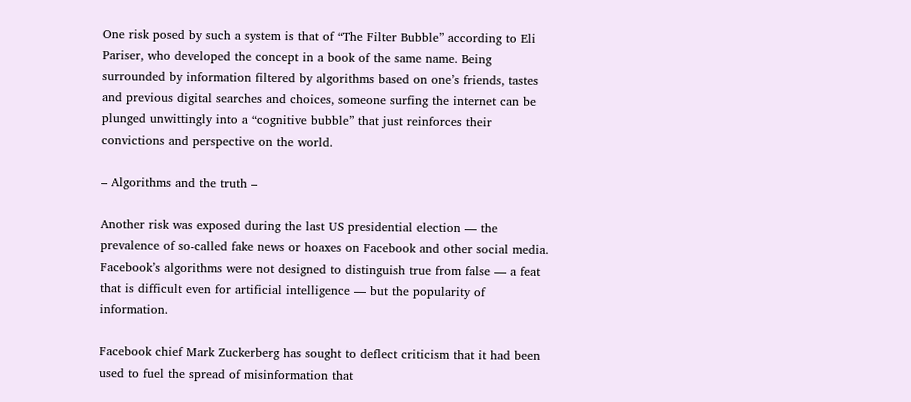One risk posed by such a system is that of “The Filter Bubble” according to Eli Pariser, who developed the concept in a book of the same name. Being surrounded by information filtered by algorithms based on one’s friends, tastes and previous digital searches and choices, someone surfing the internet can be plunged unwittingly into a “cognitive bubble” that just reinforces their convictions and perspective on the world.

– Algorithms and the truth –

Another risk was exposed during the last US presidential election — the prevalence of so-called fake news or hoaxes on Facebook and other social media. Facebook’s algorithms were not designed to distinguish true from false — a feat that is difficult even for artificial intelligence — but the popularity of information.

Facebook chief Mark Zuckerberg has sought to deflect criticism that it had been used to fuel the spread of misinformation that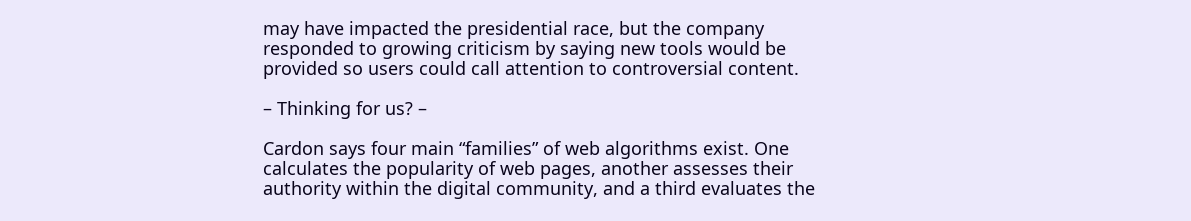may have impacted the presidential race, but the company responded to growing criticism by saying new tools would be provided so users could call attention to controversial content.

– Thinking for us? –

Cardon says four main “families” of web algorithms exist. One calculates the popularity of web pages, another assesses their authority within the digital community, and a third evaluates the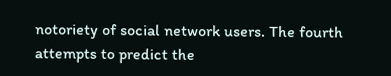notoriety of social network users. The fourth attempts to predict the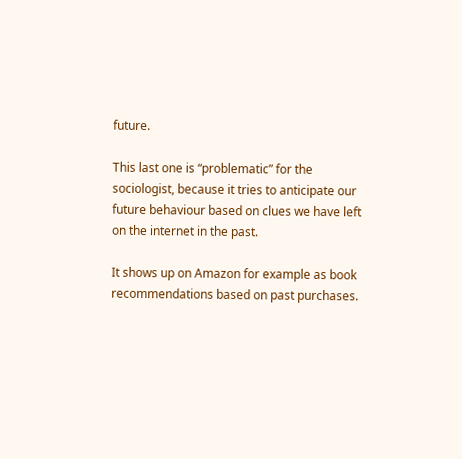future.

This last one is “problematic” for the sociologist, because it tries to anticipate our future behaviour based on clues we have left on the internet in the past.

It shows up on Amazon for example as book recommendations based on past purchases.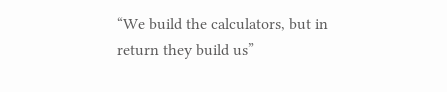“We build the calculators, but in return they build us”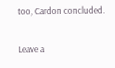too, Cardon concluded.

Leave a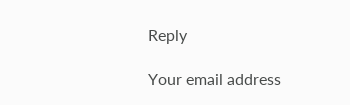Reply

Your email address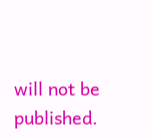will not be published.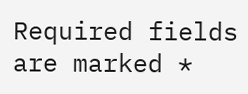Required fields are marked *